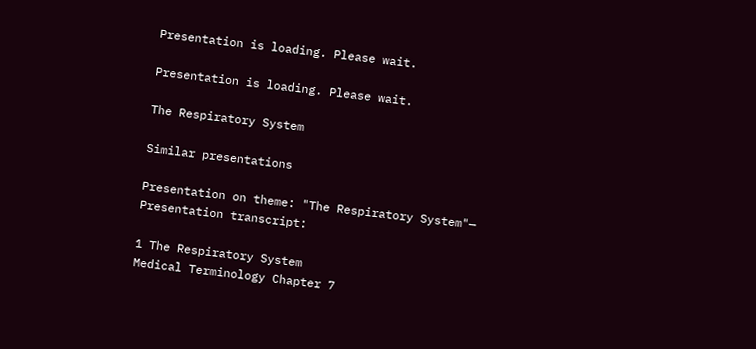Presentation is loading. Please wait.

Presentation is loading. Please wait.

The Respiratory System

Similar presentations

Presentation on theme: "The Respiratory System"— Presentation transcript:

1 The Respiratory System
Medical Terminology Chapter 7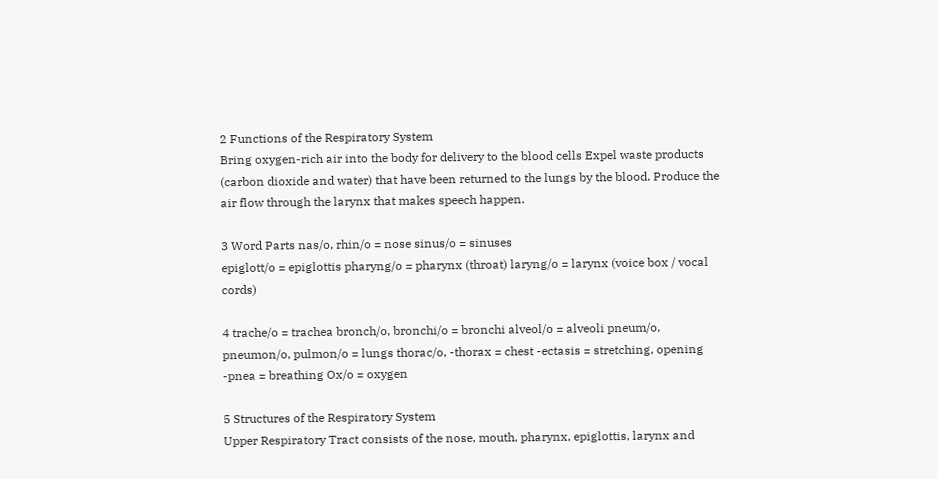2 Functions of the Respiratory System
Bring oxygen-rich air into the body for delivery to the blood cells Expel waste products (carbon dioxide and water) that have been returned to the lungs by the blood. Produce the air flow through the larynx that makes speech happen.

3 Word Parts nas/o, rhin/o = nose sinus/o = sinuses
epiglott/o = epiglottis pharyng/o = pharynx (throat) laryng/o = larynx (voice box / vocal cords)

4 trache/o = trachea bronch/o, bronchi/o = bronchi alveol/o = alveoli pneum/o, pneumon/o, pulmon/o = lungs thorac/o, -thorax = chest -ectasis = stretching, opening -pnea = breathing Ox/o = oxygen

5 Structures of the Respiratory System
Upper Respiratory Tract consists of the nose, mouth, pharynx, epiglottis, larynx and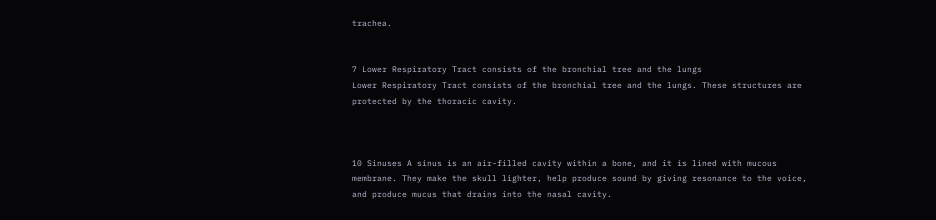trachea.


7 Lower Respiratory Tract consists of the bronchial tree and the lungs
Lower Respiratory Tract consists of the bronchial tree and the lungs. These structures are protected by the thoracic cavity.



10 Sinuses A sinus is an air-filled cavity within a bone, and it is lined with mucous membrane. They make the skull lighter, help produce sound by giving resonance to the voice, and produce mucus that drains into the nasal cavity.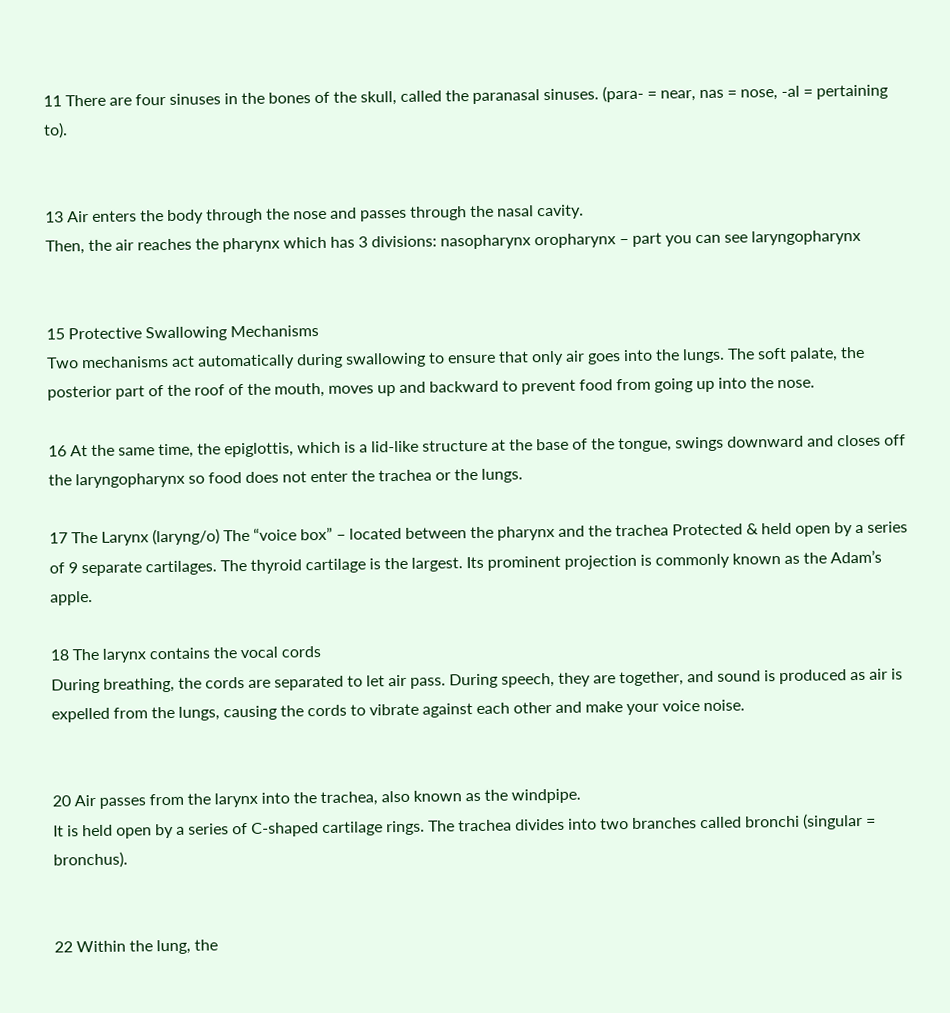11 There are four sinuses in the bones of the skull, called the paranasal sinuses. (para- = near, nas = nose, -al = pertaining to).


13 Air enters the body through the nose and passes through the nasal cavity.
Then, the air reaches the pharynx which has 3 divisions: nasopharynx oropharynx – part you can see laryngopharynx


15 Protective Swallowing Mechanisms
Two mechanisms act automatically during swallowing to ensure that only air goes into the lungs. The soft palate, the posterior part of the roof of the mouth, moves up and backward to prevent food from going up into the nose.

16 At the same time, the epiglottis, which is a lid-like structure at the base of the tongue, swings downward and closes off the laryngopharynx so food does not enter the trachea or the lungs.

17 The Larynx (laryng/o) The “voice box” – located between the pharynx and the trachea Protected & held open by a series of 9 separate cartilages. The thyroid cartilage is the largest. Its prominent projection is commonly known as the Adam’s apple.

18 The larynx contains the vocal cords
During breathing, the cords are separated to let air pass. During speech, they are together, and sound is produced as air is expelled from the lungs, causing the cords to vibrate against each other and make your voice noise.


20 Air passes from the larynx into the trachea, also known as the windpipe.
It is held open by a series of C-shaped cartilage rings. The trachea divides into two branches called bronchi (singular = bronchus).


22 Within the lung, the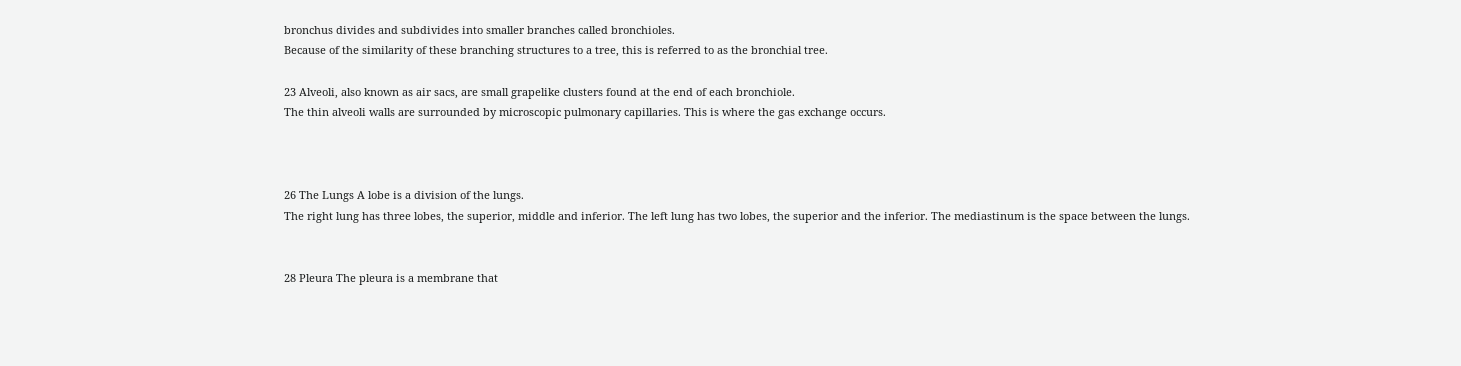bronchus divides and subdivides into smaller branches called bronchioles.
Because of the similarity of these branching structures to a tree, this is referred to as the bronchial tree.

23 Alveoli, also known as air sacs, are small grapelike clusters found at the end of each bronchiole.
The thin alveoli walls are surrounded by microscopic pulmonary capillaries. This is where the gas exchange occurs.



26 The Lungs A lobe is a division of the lungs.
The right lung has three lobes, the superior, middle and inferior. The left lung has two lobes, the superior and the inferior. The mediastinum is the space between the lungs.


28 Pleura The pleura is a membrane that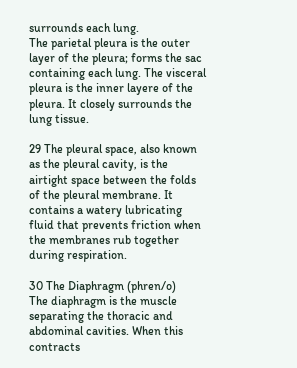surrounds each lung.
The parietal pleura is the outer layer of the pleura; forms the sac containing each lung. The visceral pleura is the inner layere of the pleura. It closely surrounds the lung tissue.

29 The pleural space, also known as the pleural cavity, is the airtight space between the folds of the pleural membrane. It contains a watery lubricating fluid that prevents friction when the membranes rub together during respiration.

30 The Diaphragm (phren/o)
The diaphragm is the muscle separating the thoracic and abdominal cavities. When this contracts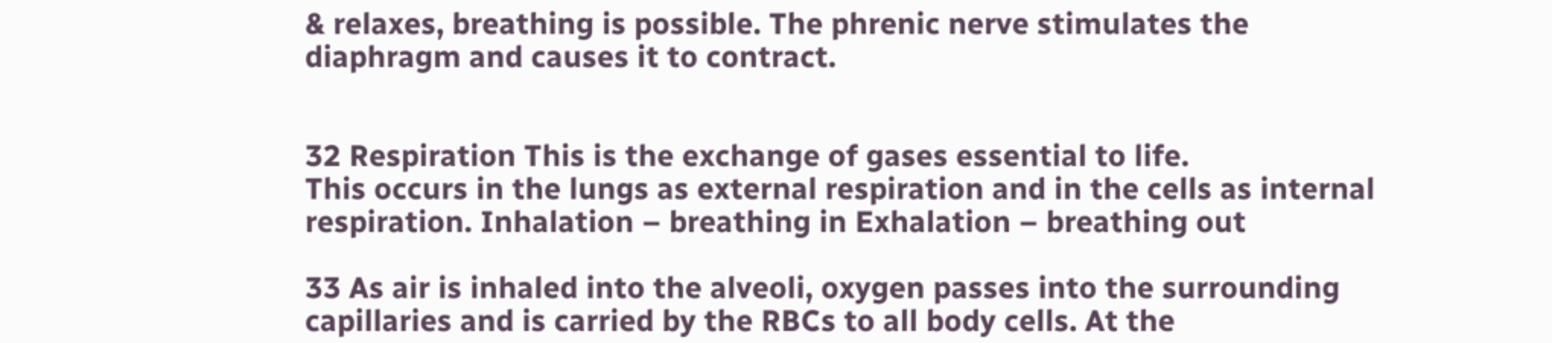& relaxes, breathing is possible. The phrenic nerve stimulates the diaphragm and causes it to contract.


32 Respiration This is the exchange of gases essential to life.
This occurs in the lungs as external respiration and in the cells as internal respiration. Inhalation – breathing in Exhalation – breathing out

33 As air is inhaled into the alveoli, oxygen passes into the surrounding capillaries and is carried by the RBCs to all body cells. At the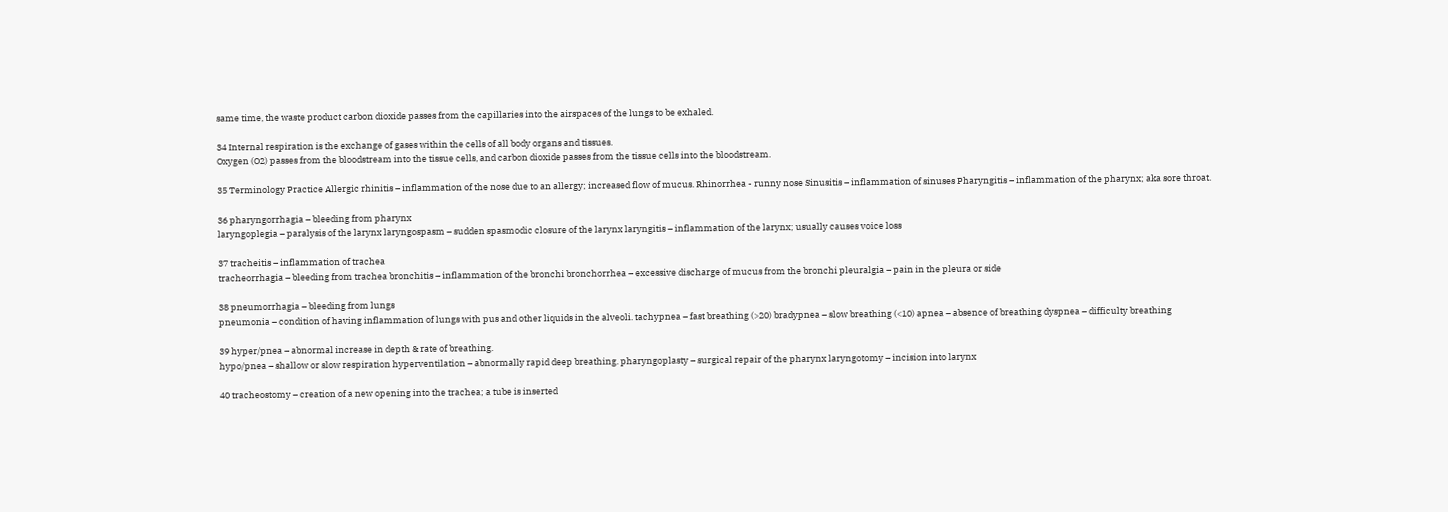same time, the waste product carbon dioxide passes from the capillaries into the airspaces of the lungs to be exhaled.

34 Internal respiration is the exchange of gases within the cells of all body organs and tissues.
Oxygen (O2) passes from the bloodstream into the tissue cells, and carbon dioxide passes from the tissue cells into the bloodstream.

35 Terminology Practice Allergic rhinitis – inflammation of the nose due to an allergy; increased flow of mucus. Rhinorrhea - runny nose Sinusitis – inflammation of sinuses Pharyngitis – inflammation of the pharynx; aka sore throat.

36 pharyngorrhagia – bleeding from pharynx
laryngoplegia – paralysis of the larynx laryngospasm – sudden spasmodic closure of the larynx laryngitis – inflammation of the larynx; usually causes voice loss

37 tracheitis – inflammation of trachea
tracheorrhagia – bleeding from trachea bronchitis – inflammation of the bronchi bronchorrhea – excessive discharge of mucus from the bronchi pleuralgia – pain in the pleura or side

38 pneumorrhagia – bleeding from lungs
pneumonia – condition of having inflammation of lungs with pus and other liquids in the alveoli. tachypnea – fast breathing (>20) bradypnea – slow breathing (<10) apnea – absence of breathing dyspnea – difficulty breathing

39 hyper/pnea – abnormal increase in depth & rate of breathing.
hypo/pnea – shallow or slow respiration hyperventilation – abnormally rapid deep breathing. pharyngoplasty – surgical repair of the pharynx laryngotomy – incision into larynx

40 tracheostomy – creation of a new opening into the trachea; a tube is inserted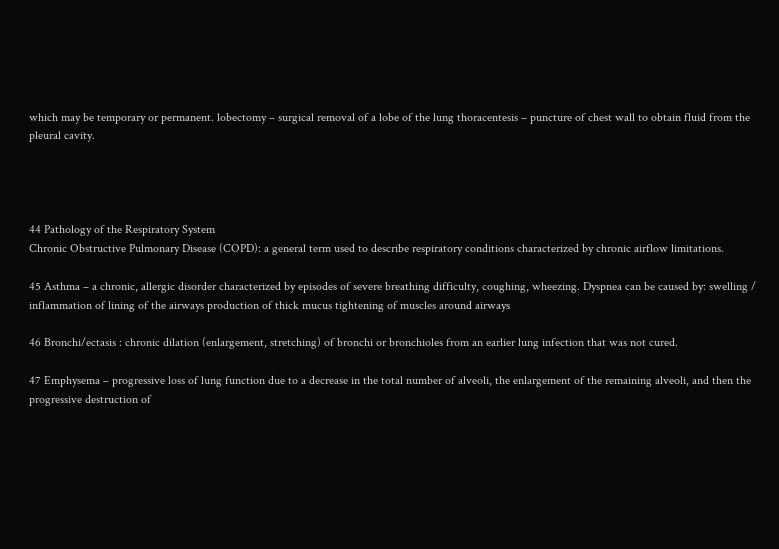which may be temporary or permanent. lobectomy – surgical removal of a lobe of the lung thoracentesis – puncture of chest wall to obtain fluid from the pleural cavity.




44 Pathology of the Respiratory System
Chronic Obstructive Pulmonary Disease (COPD): a general term used to describe respiratory conditions characterized by chronic airflow limitations.

45 Asthma – a chronic, allergic disorder characterized by episodes of severe breathing difficulty, coughing, wheezing. Dyspnea can be caused by: swelling / inflammation of lining of the airways production of thick mucus tightening of muscles around airways

46 Bronchi/ectasis : chronic dilation (enlargement, stretching) of bronchi or bronchioles from an earlier lung infection that was not cured.

47 Emphysema – progressive loss of lung function due to a decrease in the total number of alveoli, the enlargement of the remaining alveoli, and then the progressive destruction of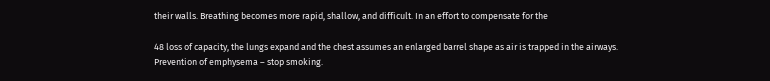their walls. Breathing becomes more rapid, shallow, and difficult. In an effort to compensate for the

48 loss of capacity, the lungs expand and the chest assumes an enlarged barrel shape as air is trapped in the airways. Prevention of emphysema – stop smoking.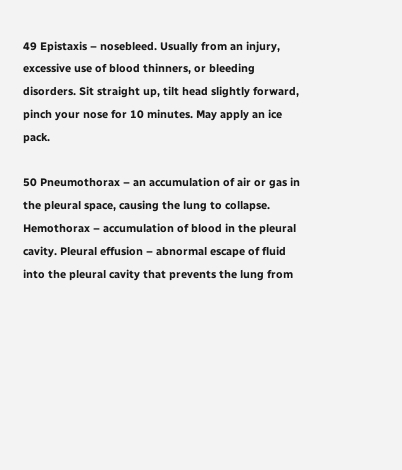49 Epistaxis – nosebleed. Usually from an injury, excessive use of blood thinners, or bleeding disorders. Sit straight up, tilt head slightly forward, pinch your nose for 10 minutes. May apply an ice pack.

50 Pneumothorax – an accumulation of air or gas in the pleural space, causing the lung to collapse.
Hemothorax – accumulation of blood in the pleural cavity. Pleural effusion – abnormal escape of fluid into the pleural cavity that prevents the lung from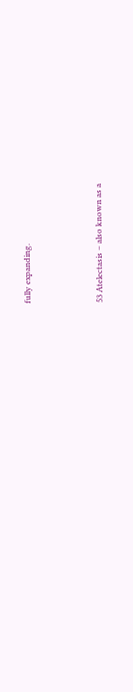fully expanding.



53 Atelectasis – also known as a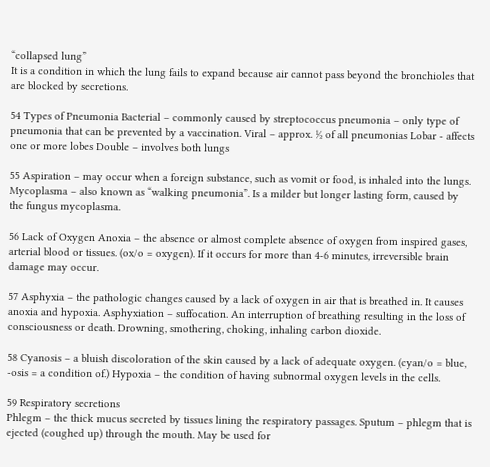“collapsed lung”
It is a condition in which the lung fails to expand because air cannot pass beyond the bronchioles that are blocked by secretions.

54 Types of Pneumonia Bacterial – commonly caused by streptococcus pneumonia – only type of pneumonia that can be prevented by a vaccination. Viral – approx. ½ of all pneumonias Lobar - affects one or more lobes Double – involves both lungs

55 Aspiration – may occur when a foreign substance, such as vomit or food, is inhaled into the lungs.
Mycoplasma – also known as “walking pneumonia”. Is a milder but longer lasting form, caused by the fungus mycoplasma.

56 Lack of Oxygen Anoxia – the absence or almost complete absence of oxygen from inspired gases, arterial blood or tissues. (ox/o = oxygen). If it occurs for more than 4-6 minutes, irreversible brain damage may occur.

57 Asphyxia – the pathologic changes caused by a lack of oxygen in air that is breathed in. It causes anoxia and hypoxia. Asphyxiation – suffocation. An interruption of breathing resulting in the loss of consciousness or death. Drowning, smothering, choking, inhaling carbon dioxide.

58 Cyanosis – a bluish discoloration of the skin caused by a lack of adequate oxygen. (cyan/o = blue, -osis = a condition of.) Hypoxia – the condition of having subnormal oxygen levels in the cells.

59 Respiratory secretions
Phlegm – the thick mucus secreted by tissues lining the respiratory passages. Sputum – phlegm that is ejected (coughed up) through the mouth. May be used for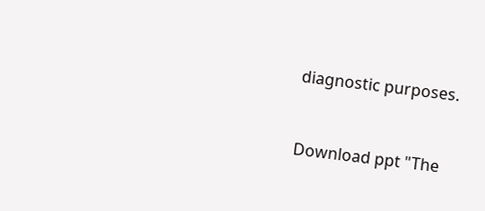diagnostic purposes.


Download ppt "The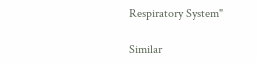Respiratory System"

Similar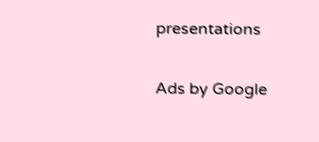presentations

Ads by Google